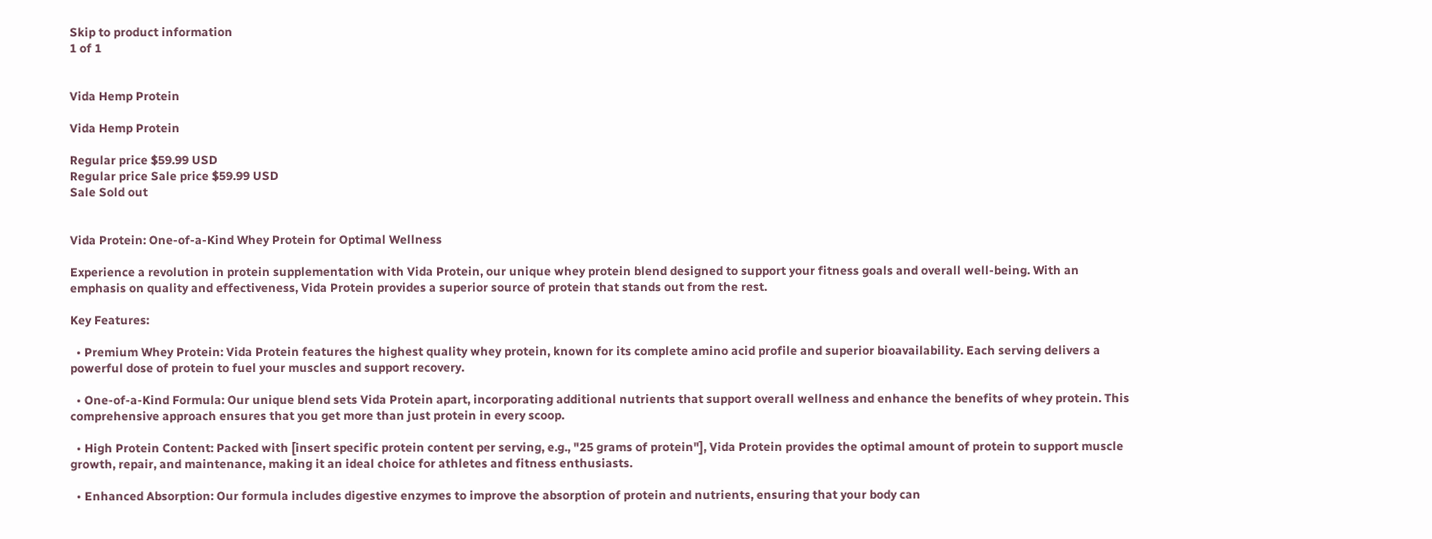Skip to product information
1 of 1


Vida Hemp Protein

Vida Hemp Protein

Regular price $59.99 USD
Regular price Sale price $59.99 USD
Sale Sold out


Vida Protein: One-of-a-Kind Whey Protein for Optimal Wellness

Experience a revolution in protein supplementation with Vida Protein, our unique whey protein blend designed to support your fitness goals and overall well-being. With an emphasis on quality and effectiveness, Vida Protein provides a superior source of protein that stands out from the rest.

Key Features:

  • Premium Whey Protein: Vida Protein features the highest quality whey protein, known for its complete amino acid profile and superior bioavailability. Each serving delivers a powerful dose of protein to fuel your muscles and support recovery.

  • One-of-a-Kind Formula: Our unique blend sets Vida Protein apart, incorporating additional nutrients that support overall wellness and enhance the benefits of whey protein. This comprehensive approach ensures that you get more than just protein in every scoop.

  • High Protein Content: Packed with [insert specific protein content per serving, e.g., "25 grams of protein"], Vida Protein provides the optimal amount of protein to support muscle growth, repair, and maintenance, making it an ideal choice for athletes and fitness enthusiasts.

  • Enhanced Absorption: Our formula includes digestive enzymes to improve the absorption of protein and nutrients, ensuring that your body can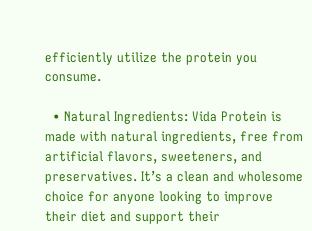efficiently utilize the protein you consume.

  • Natural Ingredients: Vida Protein is made with natural ingredients, free from artificial flavors, sweeteners, and preservatives. It’s a clean and wholesome choice for anyone looking to improve their diet and support their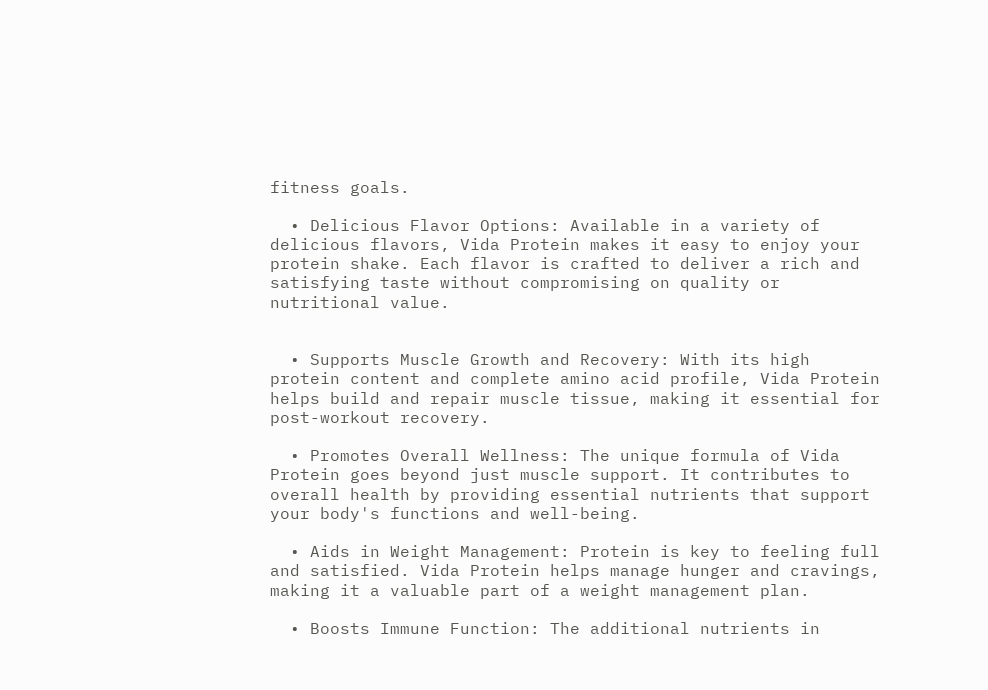fitness goals.

  • Delicious Flavor Options: Available in a variety of delicious flavors, Vida Protein makes it easy to enjoy your protein shake. Each flavor is crafted to deliver a rich and satisfying taste without compromising on quality or nutritional value.


  • Supports Muscle Growth and Recovery: With its high protein content and complete amino acid profile, Vida Protein helps build and repair muscle tissue, making it essential for post-workout recovery.

  • Promotes Overall Wellness: The unique formula of Vida Protein goes beyond just muscle support. It contributes to overall health by providing essential nutrients that support your body's functions and well-being.

  • Aids in Weight Management: Protein is key to feeling full and satisfied. Vida Protein helps manage hunger and cravings, making it a valuable part of a weight management plan.

  • Boosts Immune Function: The additional nutrients in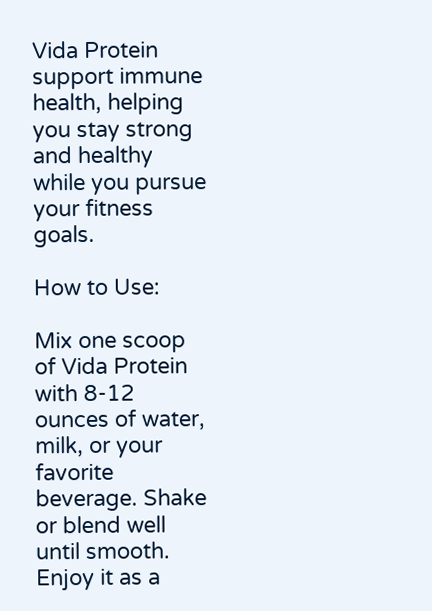Vida Protein support immune health, helping you stay strong and healthy while you pursue your fitness goals.

How to Use:

Mix one scoop of Vida Protein with 8-12 ounces of water, milk, or your favorite beverage. Shake or blend well until smooth. Enjoy it as a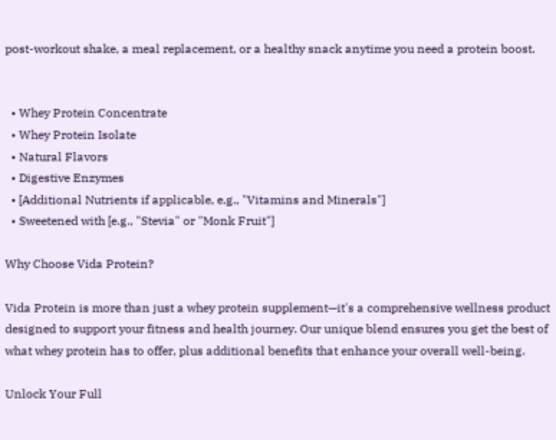post-workout shake, a meal replacement, or a healthy snack anytime you need a protein boost.


  • Whey Protein Concentrate
  • Whey Protein Isolate
  • Natural Flavors
  • Digestive Enzymes
  • [Additional Nutrients if applicable, e.g., "Vitamins and Minerals"]
  • Sweetened with [e.g., "Stevia" or "Monk Fruit"]

Why Choose Vida Protein?

Vida Protein is more than just a whey protein supplement—it's a comprehensive wellness product designed to support your fitness and health journey. Our unique blend ensures you get the best of what whey protein has to offer, plus additional benefits that enhance your overall well-being.

Unlock Your Full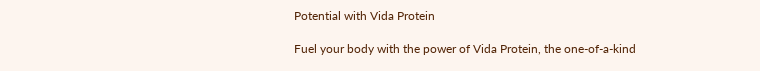Potential with Vida Protein

Fuel your body with the power of Vida Protein, the one-of-a-kind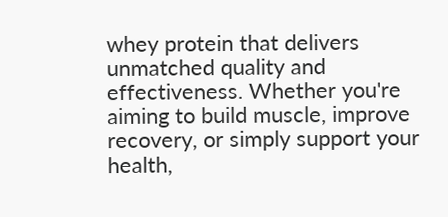whey protein that delivers unmatched quality and effectiveness. Whether you're aiming to build muscle, improve recovery, or simply support your health,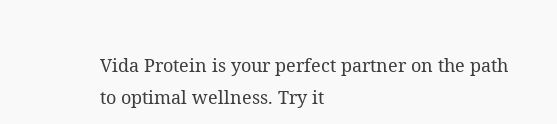Vida Protein is your perfect partner on the path to optimal wellness. Try it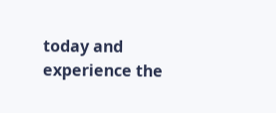today and experience the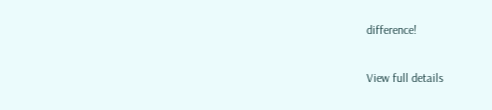difference!

View full details